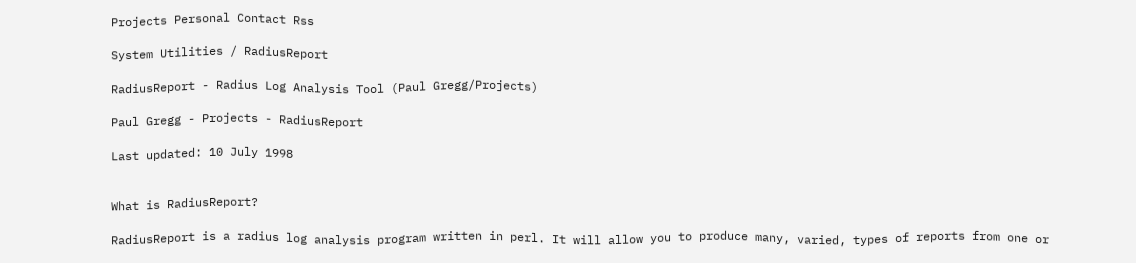Projects Personal Contact Rss

System Utilities / RadiusReport

RadiusReport - Radius Log Analysis Tool (Paul Gregg/Projects)

Paul Gregg - Projects - RadiusReport

Last updated: 10 July 1998


What is RadiusReport?

RadiusReport is a radius log analysis program written in perl. It will allow you to produce many, varied, types of reports from one or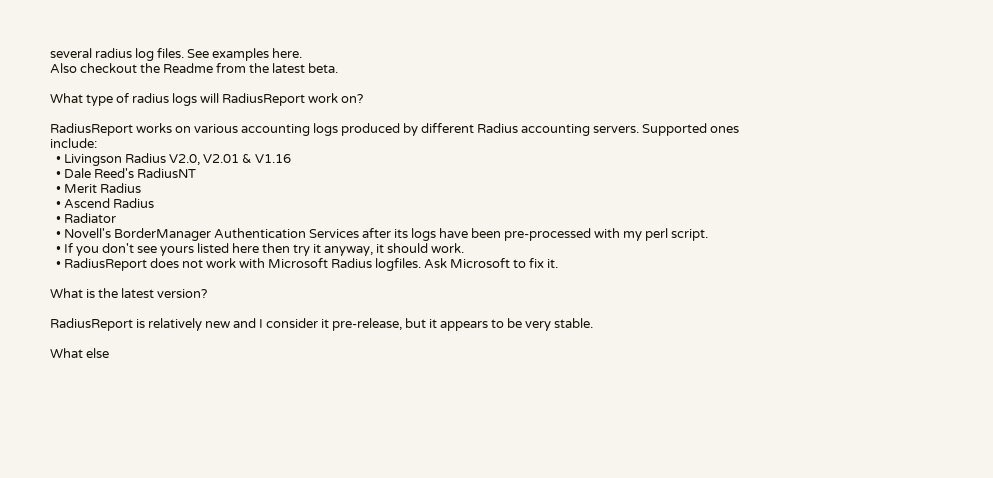several radius log files. See examples here.
Also checkout the Readme from the latest beta.

What type of radius logs will RadiusReport work on?

RadiusReport works on various accounting logs produced by different Radius accounting servers. Supported ones include:
  • Livingson Radius V2.0, V2.01 & V1.16
  • Dale Reed's RadiusNT
  • Merit Radius
  • Ascend Radius
  • Radiator
  • Novell's BorderManager Authentication Services after its logs have been pre-processed with my perl script.
  • If you don't see yours listed here then try it anyway, it should work.
  • RadiusReport does not work with Microsoft Radius logfiles. Ask Microsoft to fix it.

What is the latest version?

RadiusReport is relatively new and I consider it pre-release, but it appears to be very stable.

What else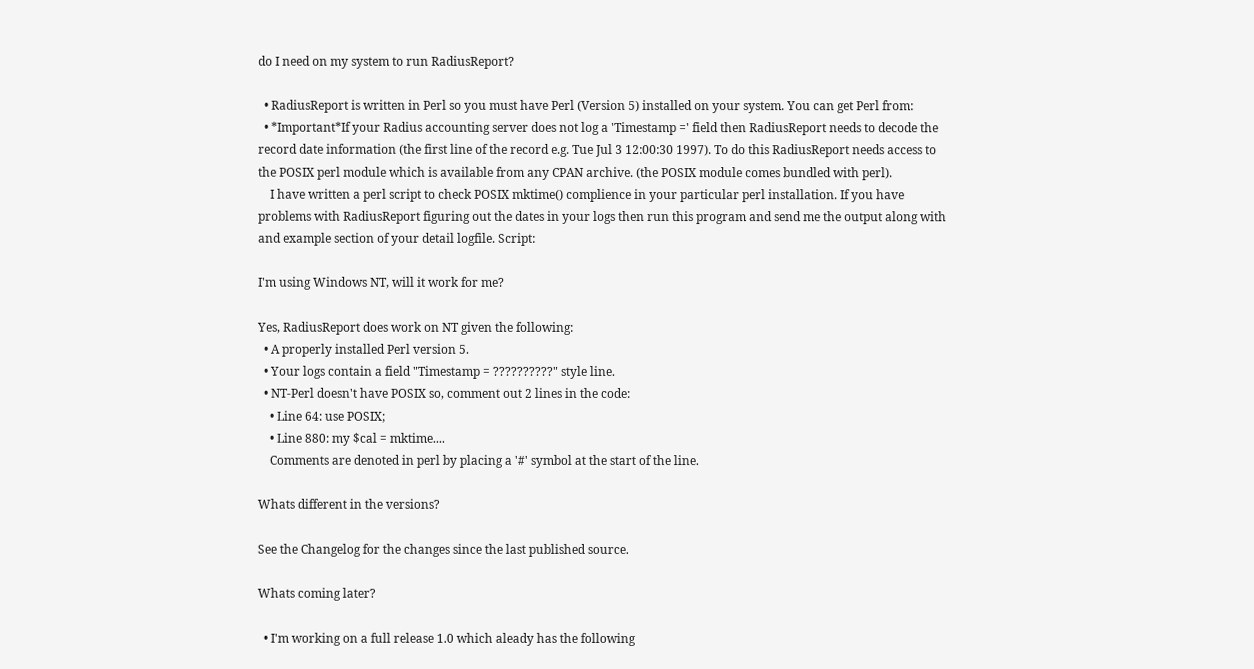do I need on my system to run RadiusReport?

  • RadiusReport is written in Perl so you must have Perl (Version 5) installed on your system. You can get Perl from:
  • *Important*If your Radius accounting server does not log a 'Timestamp =' field then RadiusReport needs to decode the record date information (the first line of the record e.g. Tue Jul 3 12:00:30 1997). To do this RadiusReport needs access to the POSIX perl module which is available from any CPAN archive. (the POSIX module comes bundled with perl).
    I have written a perl script to check POSIX mktime() complience in your particular perl installation. If you have problems with RadiusReport figuring out the dates in your logs then run this program and send me the output along with and example section of your detail logfile. Script:

I'm using Windows NT, will it work for me?

Yes, RadiusReport does work on NT given the following:
  • A properly installed Perl version 5.
  • Your logs contain a field "Timestamp = ??????????" style line.
  • NT-Perl doesn't have POSIX so, comment out 2 lines in the code:
    • Line 64: use POSIX;
    • Line 880: my $cal = mktime....
    Comments are denoted in perl by placing a '#' symbol at the start of the line.

Whats different in the versions?

See the Changelog for the changes since the last published source.

Whats coming later?

  • I'm working on a full release 1.0 which aleady has the following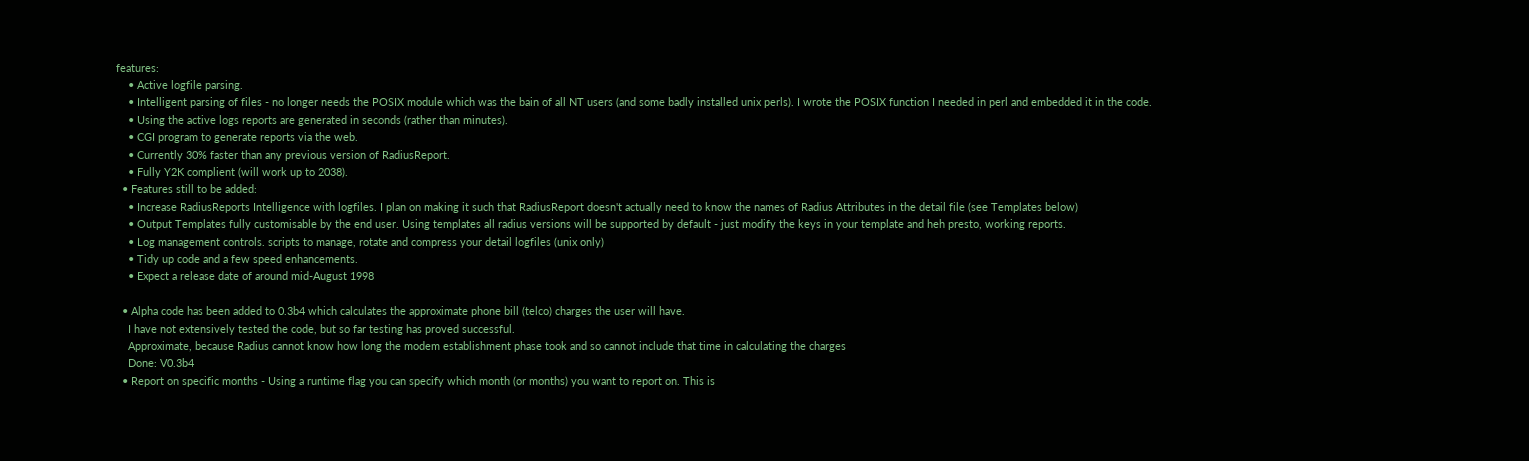features:
    • Active logfile parsing.
    • Intelligent parsing of files - no longer needs the POSIX module which was the bain of all NT users (and some badly installed unix perls). I wrote the POSIX function I needed in perl and embedded it in the code.
    • Using the active logs reports are generated in seconds (rather than minutes).
    • CGI program to generate reports via the web.
    • Currently 30% faster than any previous version of RadiusReport.
    • Fully Y2K complient (will work up to 2038).
  • Features still to be added:
    • Increase RadiusReports Intelligence with logfiles. I plan on making it such that RadiusReport doesn't actually need to know the names of Radius Attributes in the detail file (see Templates below)
    • Output Templates fully customisable by the end user. Using templates all radius versions will be supported by default - just modify the keys in your template and heh presto, working reports.
    • Log management controls. scripts to manage, rotate and compress your detail logfiles (unix only)
    • Tidy up code and a few speed enhancements.
    • Expect a release date of around mid-August 1998

  • Alpha code has been added to 0.3b4 which calculates the approximate phone bill (telco) charges the user will have.
    I have not extensively tested the code, but so far testing has proved successful.
    Approximate, because Radius cannot know how long the modem establishment phase took and so cannot include that time in calculating the charges
    Done: V0.3b4
  • Report on specific months - Using a runtime flag you can specify which month (or months) you want to report on. This is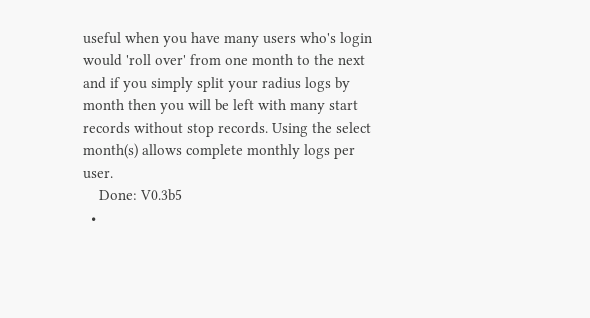useful when you have many users who's login would 'roll over' from one month to the next and if you simply split your radius logs by month then you will be left with many start records without stop records. Using the select month(s) allows complete monthly logs per user.
    Done: V0.3b5
  •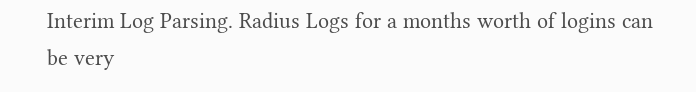Interim Log Parsing. Radius Logs for a months worth of logins can be very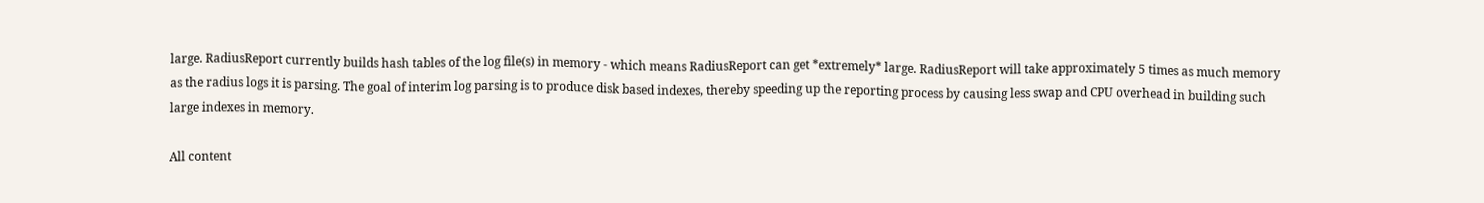large. RadiusReport currently builds hash tables of the log file(s) in memory - which means RadiusReport can get *extremely* large. RadiusReport will take approximately 5 times as much memory as the radius logs it is parsing. The goal of interim log parsing is to produce disk based indexes, thereby speeding up the reporting process by causing less swap and CPU overhead in building such large indexes in memory.

All content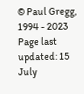© Paul Gregg, 1994 - 2023
Page last updated: 15 July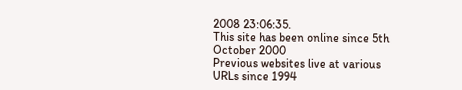2008 23:06:35.
This site has been online since 5th October 2000
Previous websites live at various URLs since 1994